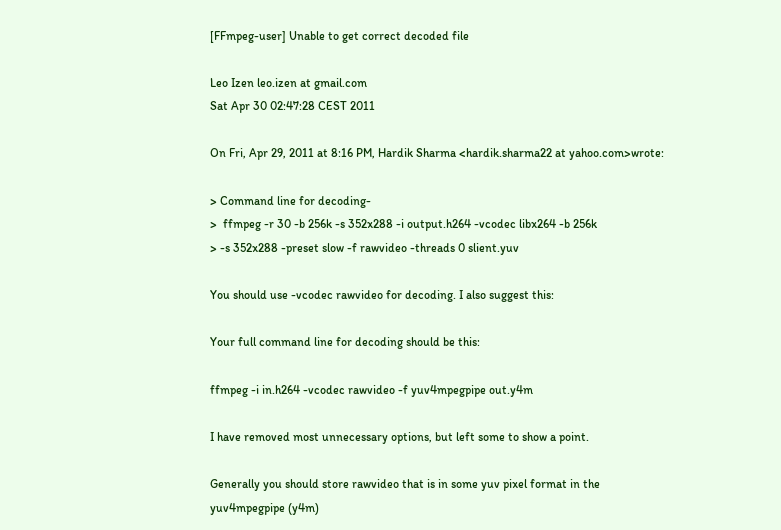[FFmpeg-user] Unable to get correct decoded file

Leo Izen leo.izen at gmail.com
Sat Apr 30 02:47:28 CEST 2011

On Fri, Apr 29, 2011 at 8:16 PM, Hardik Sharma <hardik.sharma22 at yahoo.com>wrote:

> Command line for decoding-
>  ffmpeg -r 30 -b 256k -s 352x288 -i output.h264 -vcodec libx264 -b 256k
> -s 352x288 -preset slow -f rawvideo -threads 0 slient.yuv

You should use -vcodec rawvideo for decoding. I also suggest this:

Your full command line for decoding should be this:

ffmpeg -i in.h264 -vcodec rawvideo -f yuv4mpegpipe out.y4m

I have removed most unnecessary options, but left some to show a point.

Generally you should store rawvideo that is in some yuv pixel format in the
yuv4mpegpipe (y4m)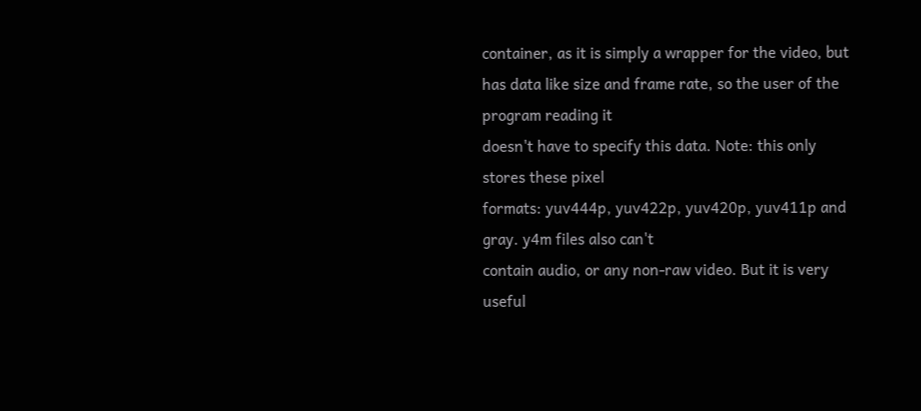container, as it is simply a wrapper for the video, but
has data like size and frame rate, so the user of the program reading it
doesn't have to specify this data. Note: this only stores these pixel
formats: yuv444p, yuv422p, yuv420p, yuv411p and gray. y4m files also can't
contain audio, or any non-raw video. But it is very useful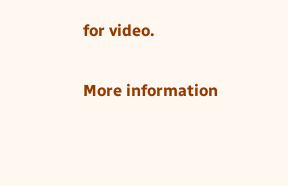for video.

More information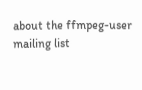about the ffmpeg-user mailing list